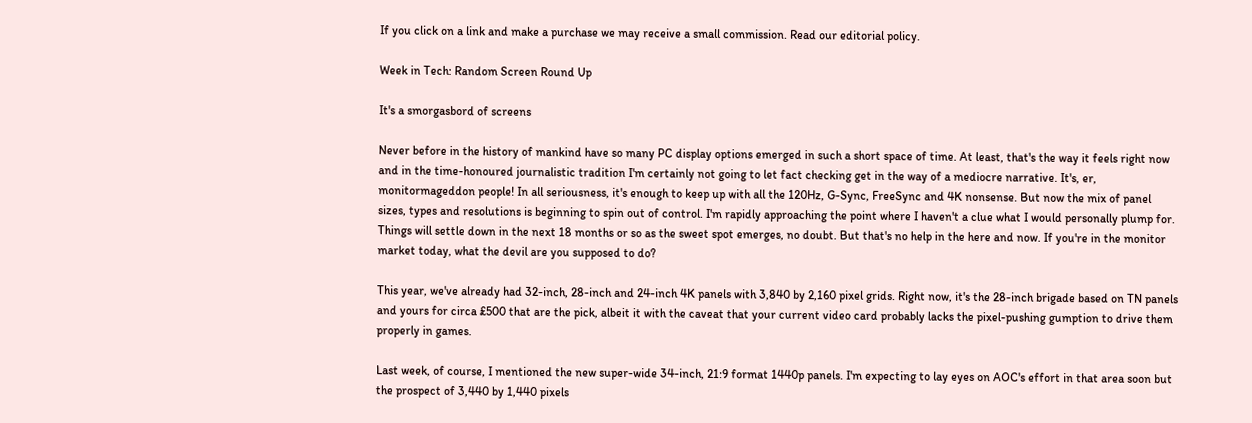If you click on a link and make a purchase we may receive a small commission. Read our editorial policy.

Week in Tech: Random Screen Round Up

It's a smorgasbord of screens

Never before in the history of mankind have so many PC display options emerged in such a short space of time. At least, that's the way it feels right now and in the time-honoured journalistic tradition I'm certainly not going to let fact checking get in the way of a mediocre narrative. It's, er, monitormageddon people! In all seriousness, it's enough to keep up with all the 120Hz, G-Sync, FreeSync and 4K nonsense. But now the mix of panel sizes, types and resolutions is beginning to spin out of control. I'm rapidly approaching the point where I haven't a clue what I would personally plump for. Things will settle down in the next 18 months or so as the sweet spot emerges, no doubt. But that's no help in the here and now. If you're in the monitor market today, what the devil are you supposed to do?

This year, we've already had 32-inch, 28-inch and 24-inch 4K panels with 3,840 by 2,160 pixel grids. Right now, it's the 28-inch brigade based on TN panels and yours for circa £500 that are the pick, albeit it with the caveat that your current video card probably lacks the pixel-pushing gumption to drive them properly in games.

Last week, of course, I mentioned the new super-wide 34-inch, 21:9 format 1440p panels. I'm expecting to lay eyes on AOC's effort in that area soon but the prospect of 3,440 by 1,440 pixels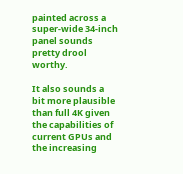painted across a super-wide 34-inch panel sounds pretty drool worthy.

It also sounds a bit more plausible than full 4K given the capabilities of current GPUs and the increasing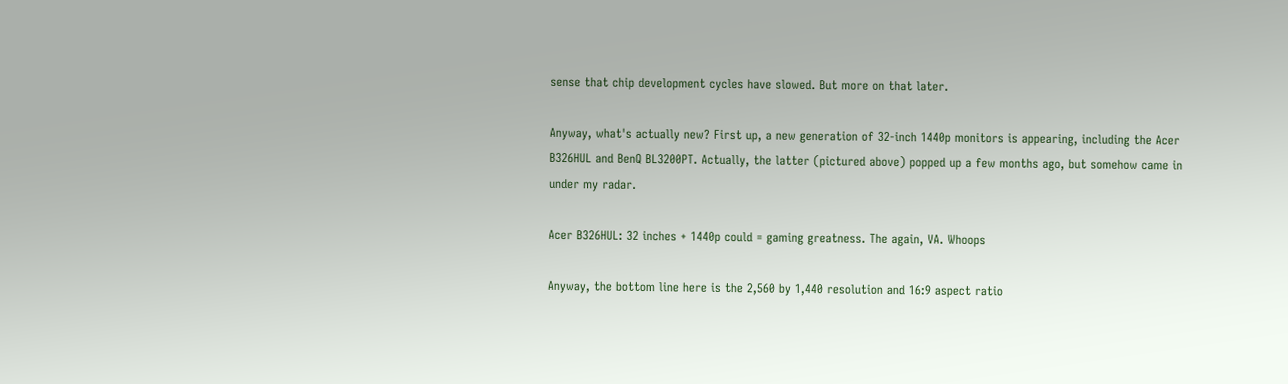sense that chip development cycles have slowed. But more on that later.

Anyway, what's actually new? First up, a new generation of 32-inch 1440p monitors is appearing, including the Acer B326HUL and BenQ BL3200PT. Actually, the latter (pictured above) popped up a few months ago, but somehow came in under my radar.

Acer B326HUL: 32 inches + 1440p could = gaming greatness. The again, VA. Whoops

Anyway, the bottom line here is the 2,560 by 1,440 resolution and 16:9 aspect ratio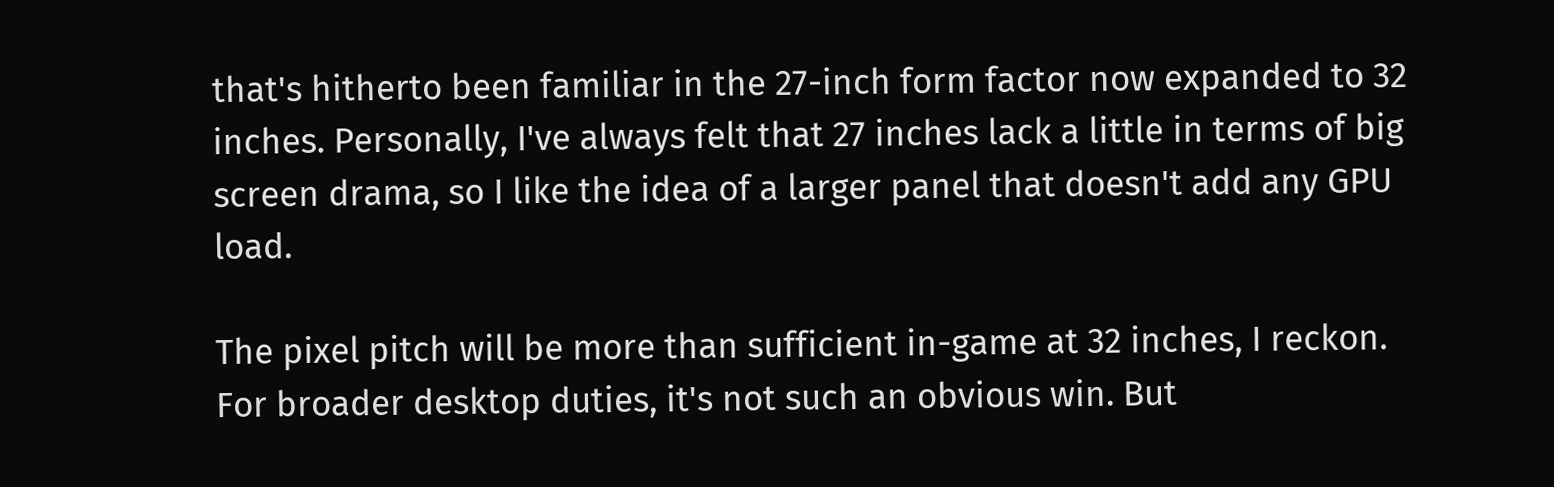that's hitherto been familiar in the 27-inch form factor now expanded to 32 inches. Personally, I've always felt that 27 inches lack a little in terms of big screen drama, so I like the idea of a larger panel that doesn't add any GPU load.

The pixel pitch will be more than sufficient in-game at 32 inches, I reckon. For broader desktop duties, it's not such an obvious win. But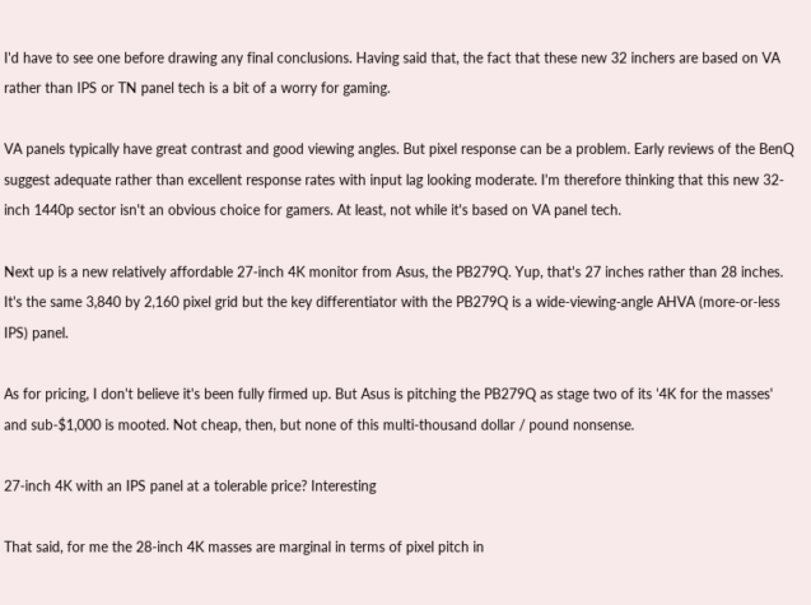I'd have to see one before drawing any final conclusions. Having said that, the fact that these new 32 inchers are based on VA rather than IPS or TN panel tech is a bit of a worry for gaming.

VA panels typically have great contrast and good viewing angles. But pixel response can be a problem. Early reviews of the BenQ suggest adequate rather than excellent response rates with input lag looking moderate. I'm therefore thinking that this new 32-inch 1440p sector isn't an obvious choice for gamers. At least, not while it's based on VA panel tech.

Next up is a new relatively affordable 27-inch 4K monitor from Asus, the PB279Q. Yup, that's 27 inches rather than 28 inches. It's the same 3,840 by 2,160 pixel grid but the key differentiator with the PB279Q is a wide-viewing-angle AHVA (more-or-less IPS) panel.

As for pricing, I don't believe it's been fully firmed up. But Asus is pitching the PB279Q as stage two of its '4K for the masses' and sub-$1,000 is mooted. Not cheap, then, but none of this multi-thousand dollar / pound nonsense.

27-inch 4K with an IPS panel at a tolerable price? Interesting

That said, for me the 28-inch 4K masses are marginal in terms of pixel pitch in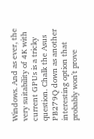Windows. And as ever, the very suitability of 4K with current GPUs is a tricky question. Chalk the Asus PB279Q down as another interesting option that probably won't prove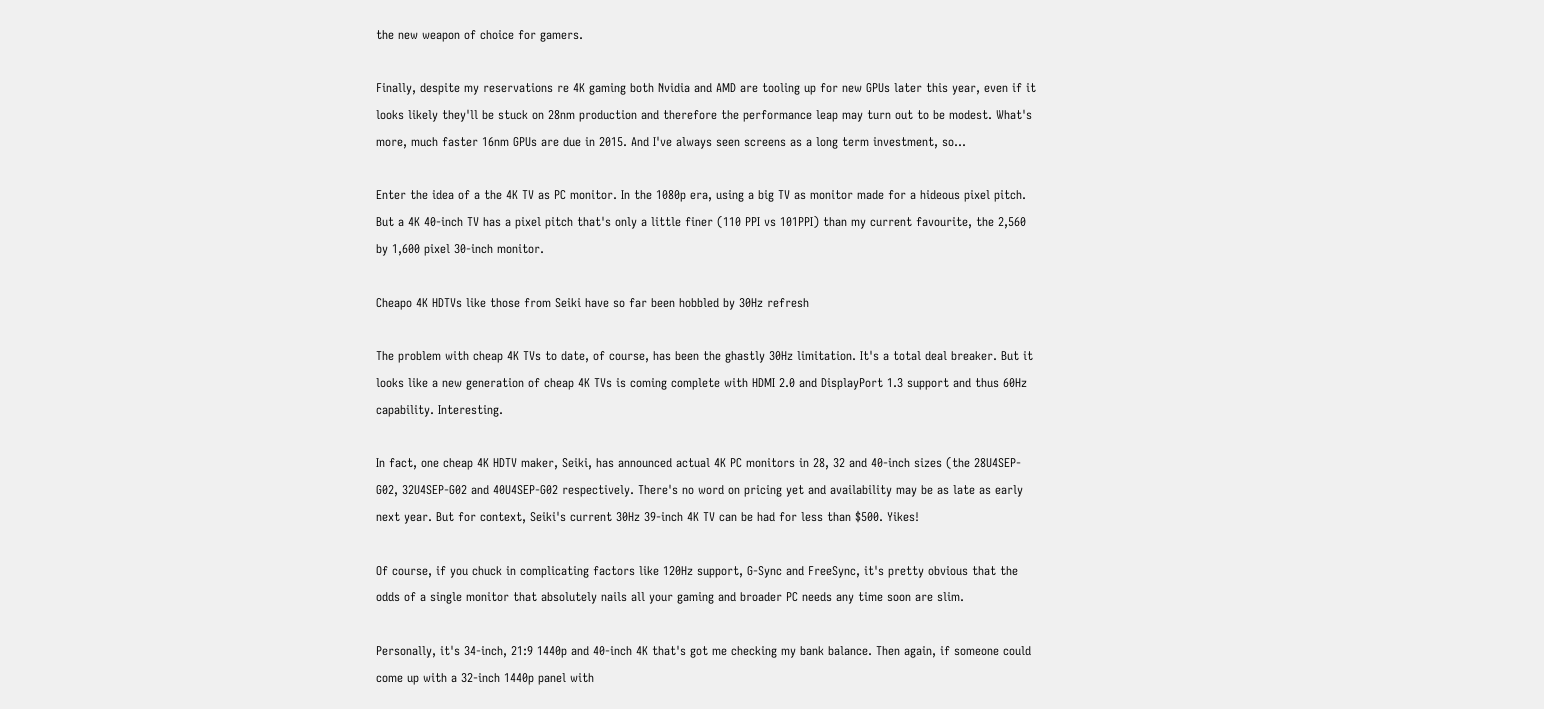the new weapon of choice for gamers.

Finally, despite my reservations re 4K gaming both Nvidia and AMD are tooling up for new GPUs later this year, even if it looks likely they'll be stuck on 28nm production and therefore the performance leap may turn out to be modest. What's more, much faster 16nm GPUs are due in 2015. And I've always seen screens as a long term investment, so...

Enter the idea of a the 4K TV as PC monitor. In the 1080p era, using a big TV as monitor made for a hideous pixel pitch. But a 4K 40-inch TV has a pixel pitch that's only a little finer (110 PPI vs 101PPI) than my current favourite, the 2,560 by 1,600 pixel 30-inch monitor.

Cheapo 4K HDTVs like those from Seiki have so far been hobbled by 30Hz refresh

The problem with cheap 4K TVs to date, of course, has been the ghastly 30Hz limitation. It's a total deal breaker. But it looks like a new generation of cheap 4K TVs is coming complete with HDMI 2.0 and DisplayPort 1.3 support and thus 60Hz capability. Interesting.

In fact, one cheap 4K HDTV maker, Seiki, has announced actual 4K PC monitors in 28, 32 and 40-inch sizes (the 28U4SEP-G02, 32U4SEP-G02 and 40U4SEP-G02 respectively. There's no word on pricing yet and availability may be as late as early next year. But for context, Seiki's current 30Hz 39-inch 4K TV can be had for less than $500. Yikes!

Of course, if you chuck in complicating factors like 120Hz support, G-Sync and FreeSync, it's pretty obvious that the odds of a single monitor that absolutely nails all your gaming and broader PC needs any time soon are slim.

Personally, it's 34-inch, 21:9 1440p and 40-inch 4K that's got me checking my bank balance. Then again, if someone could come up with a 32-inch 1440p panel with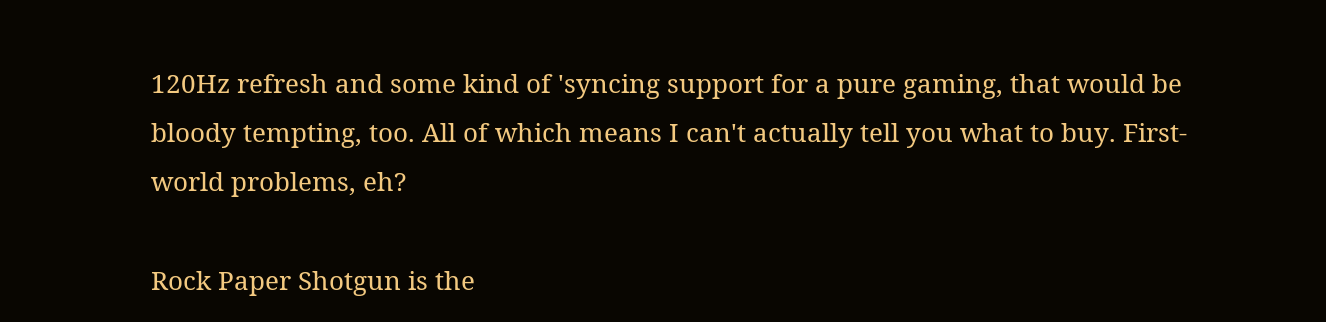120Hz refresh and some kind of 'syncing support for a pure gaming, that would be bloody tempting, too. All of which means I can't actually tell you what to buy. First-world problems, eh?

Rock Paper Shotgun is the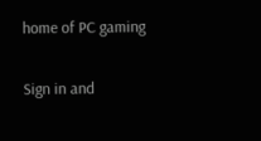home of PC gaming

Sign in and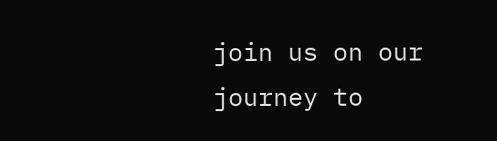join us on our journey to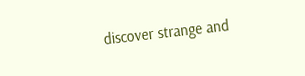discover strange and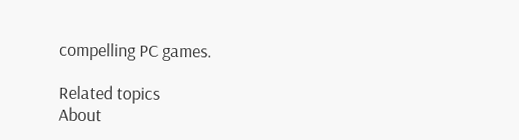compelling PC games.

Related topics
About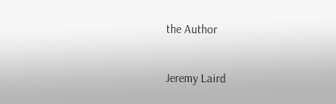the Author

Jeremy Laird